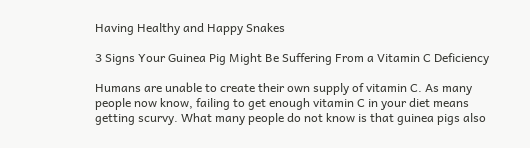Having Healthy and Happy Snakes

3 Signs Your Guinea Pig Might Be Suffering From a Vitamin C Deficiency

Humans are unable to create their own supply of vitamin C. As many people now know, failing to get enough vitamin C in your diet means getting scurvy. What many people do not know is that guinea pigs also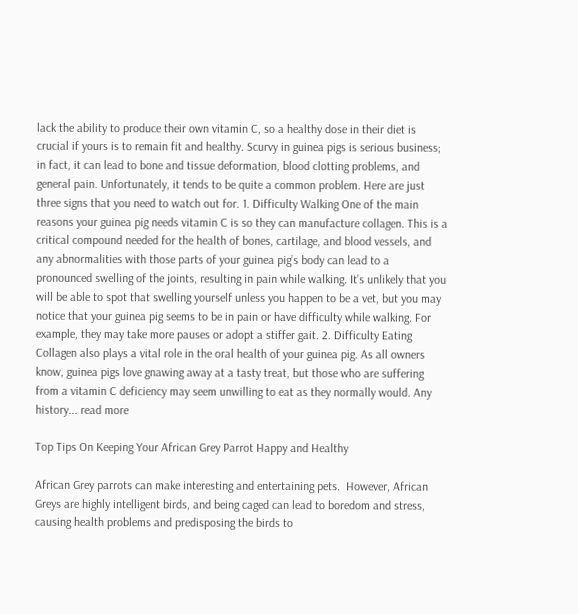lack the ability to produce their own vitamin C, so a healthy dose in their diet is crucial if yours is to remain fit and healthy. Scurvy in guinea pigs is serious business; in fact, it can lead to bone and tissue deformation, blood clotting problems, and general pain. Unfortunately, it tends to be quite a common problem. Here are just three signs that you need to watch out for. 1. Difficulty Walking One of the main reasons your guinea pig needs vitamin C is so they can manufacture collagen. This is a critical compound needed for the health of bones, cartilage, and blood vessels, and any abnormalities with those parts of your guinea pig’s body can lead to a pronounced swelling of the joints, resulting in pain while walking. It’s unlikely that you will be able to spot that swelling yourself unless you happen to be a vet, but you may notice that your guinea pig seems to be in pain or have difficulty while walking. For example, they may take more pauses or adopt a stiffer gait. 2. Difficulty Eating Collagen also plays a vital role in the oral health of your guinea pig. As all owners know, guinea pigs love gnawing away at a tasty treat, but those who are suffering from a vitamin C deficiency may seem unwilling to eat as they normally would. Any history... read more

Top Tips On Keeping Your African Grey Parrot Happy and Healthy

African Grey parrots can make interesting and entertaining pets.  However, African Greys are highly intelligent birds, and being caged can lead to boredom and stress, causing health problems and predisposing the birds to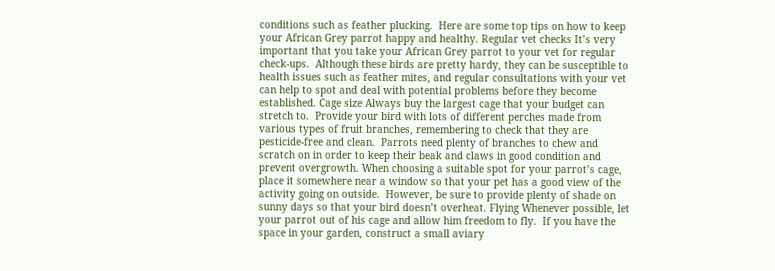conditions such as feather plucking.  Here are some top tips on how to keep your African Grey parrot happy and healthy. Regular vet checks It’s very important that you take your African Grey parrot to your vet for regular check-ups.  Although these birds are pretty hardy, they can be susceptible to health issues such as feather mites, and regular consultations with your vet can help to spot and deal with potential problems before they become established. Cage size Always buy the largest cage that your budget can stretch to.  Provide your bird with lots of different perches made from various types of fruit branches, remembering to check that they are pesticide-free and clean.  Parrots need plenty of branches to chew and scratch on in order to keep their beak and claws in good condition and prevent overgrowth. When choosing a suitable spot for your parrot’s cage, place it somewhere near a window so that your pet has a good view of the activity going on outside.  However, be sure to provide plenty of shade on sunny days so that your bird doesn’t overheat. Flying Whenever possible, let your parrot out of his cage and allow him freedom to fly.  If you have the space in your garden, construct a small aviary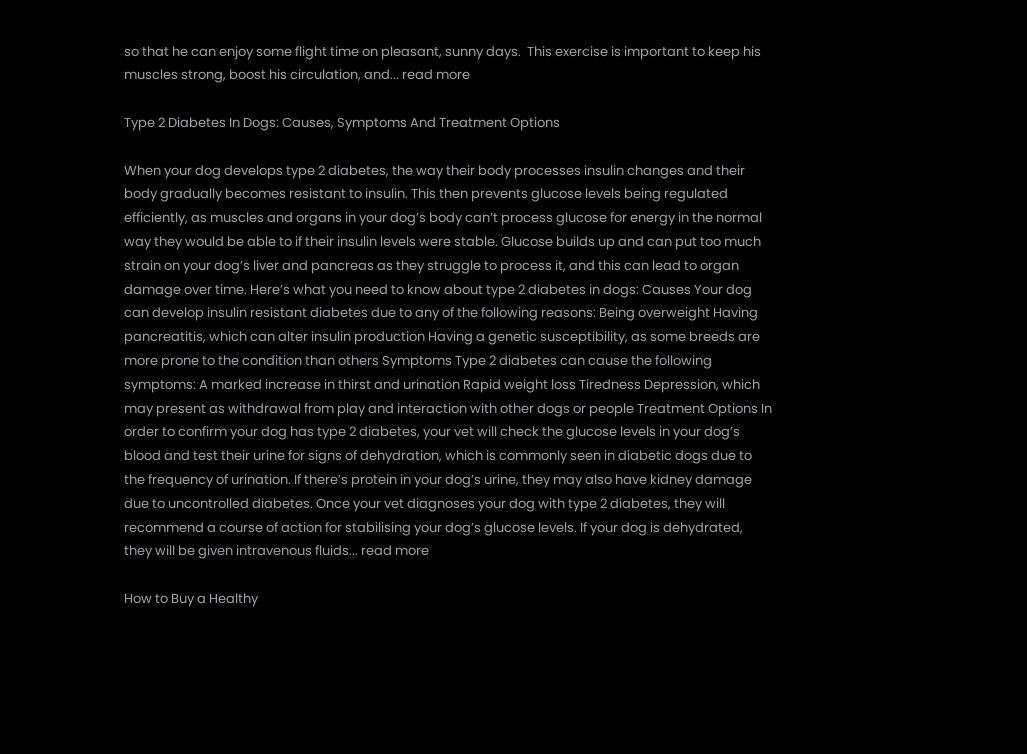so that he can enjoy some flight time on pleasant, sunny days.  This exercise is important to keep his muscles strong, boost his circulation, and... read more

Type 2 Diabetes In Dogs: Causes, Symptoms And Treatment Options

When your dog develops type 2 diabetes, the way their body processes insulin changes and their body gradually becomes resistant to insulin. This then prevents glucose levels being regulated efficiently, as muscles and organs in your dog’s body can’t process glucose for energy in the normal way they would be able to if their insulin levels were stable. Glucose builds up and can put too much strain on your dog’s liver and pancreas as they struggle to process it, and this can lead to organ damage over time. Here’s what you need to know about type 2 diabetes in dogs: Causes Your dog can develop insulin resistant diabetes due to any of the following reasons: Being overweight Having pancreatitis, which can alter insulin production Having a genetic susceptibility, as some breeds are more prone to the condition than others Symptoms Type 2 diabetes can cause the following symptoms: A marked increase in thirst and urination Rapid weight loss Tiredness Depression, which may present as withdrawal from play and interaction with other dogs or people Treatment Options In order to confirm your dog has type 2 diabetes, your vet will check the glucose levels in your dog’s blood and test their urine for signs of dehydration, which is commonly seen in diabetic dogs due to the frequency of urination. If there’s protein in your dog’s urine, they may also have kidney damage due to uncontrolled diabetes. Once your vet diagnoses your dog with type 2 diabetes, they will recommend a course of action for stabilising your dog’s glucose levels. If your dog is dehydrated, they will be given intravenous fluids... read more

How to Buy a Healthy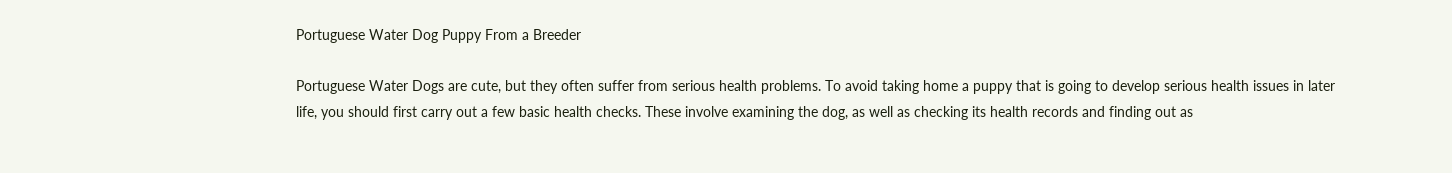Portuguese Water Dog Puppy From a Breeder

Portuguese Water Dogs are cute, but they often suffer from serious health problems. To avoid taking home a puppy that is going to develop serious health issues in later life, you should first carry out a few basic health checks. These involve examining the dog, as well as checking its health records and finding out as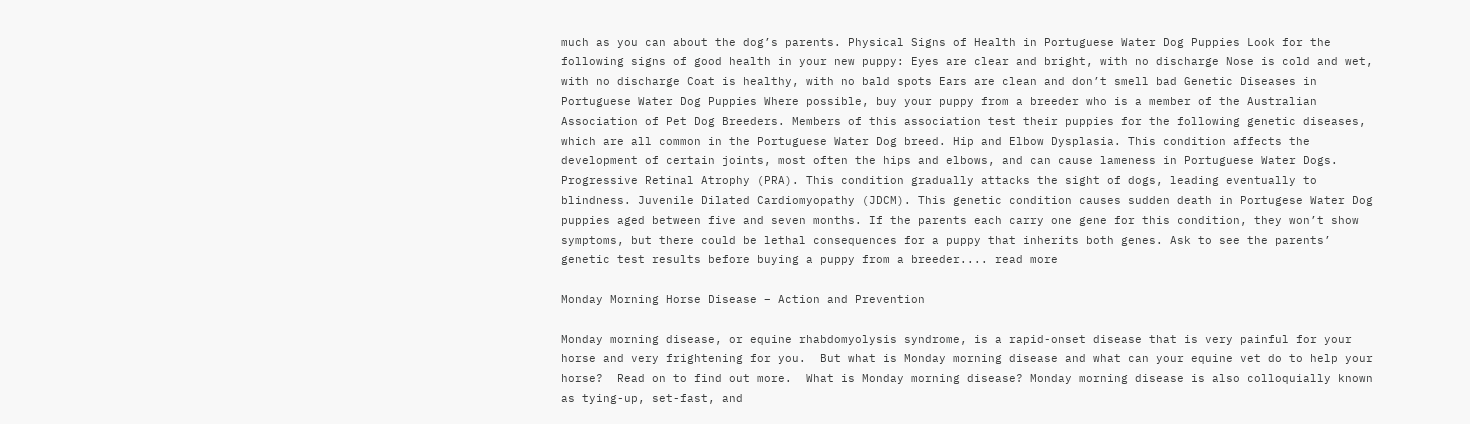much as you can about the dog’s parents. Physical Signs of Health in Portuguese Water Dog Puppies Look for the following signs of good health in your new puppy: Eyes are clear and bright, with no discharge Nose is cold and wet, with no discharge Coat is healthy, with no bald spots Ears are clean and don’t smell bad Genetic Diseases in Portuguese Water Dog Puppies Where possible, buy your puppy from a breeder who is a member of the Australian Association of Pet Dog Breeders. Members of this association test their puppies for the following genetic diseases, which are all common in the Portuguese Water Dog breed. Hip and Elbow Dysplasia. This condition affects the development of certain joints, most often the hips and elbows, and can cause lameness in Portuguese Water Dogs. Progressive Retinal Atrophy (PRA). This condition gradually attacks the sight of dogs, leading eventually to blindness. Juvenile Dilated Cardiomyopathy (JDCM). This genetic condition causes sudden death in Portugese Water Dog puppies aged between five and seven months. If the parents each carry one gene for this condition, they won’t show symptoms, but there could be lethal consequences for a puppy that inherits both genes. Ask to see the parents’ genetic test results before buying a puppy from a breeder.... read more

Monday Morning Horse Disease – Action and Prevention

Monday morning disease, or equine rhabdomyolysis syndrome, is a rapid-onset disease that is very painful for your horse and very frightening for you.  But what is Monday morning disease and what can your equine vet do to help your horse?  Read on to find out more.  What is Monday morning disease? Monday morning disease is also colloquially known as tying-up, set-fast, and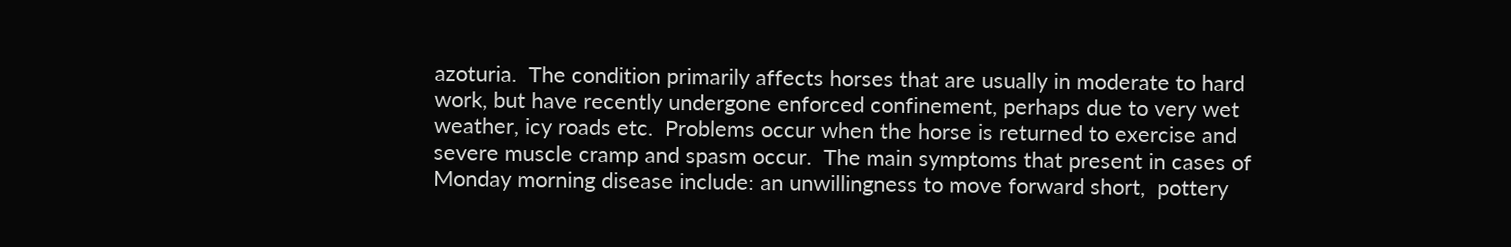azoturia.  The condition primarily affects horses that are usually in moderate to hard work, but have recently undergone enforced confinement, perhaps due to very wet weather, icy roads etc.  Problems occur when the horse is returned to exercise and severe muscle cramp and spasm occur.  The main symptoms that present in cases of Monday morning disease include: an unwillingness to move forward short,  pottery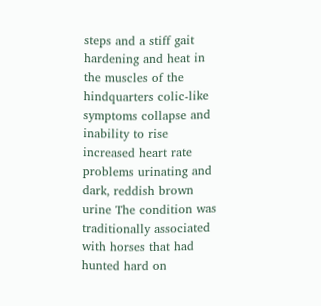steps and a stiff gait hardening and heat in the muscles of the hindquarters colic-like symptoms collapse and inability to rise increased heart rate problems urinating and dark, reddish brown urine The condition was traditionally associated with horses that had hunted hard on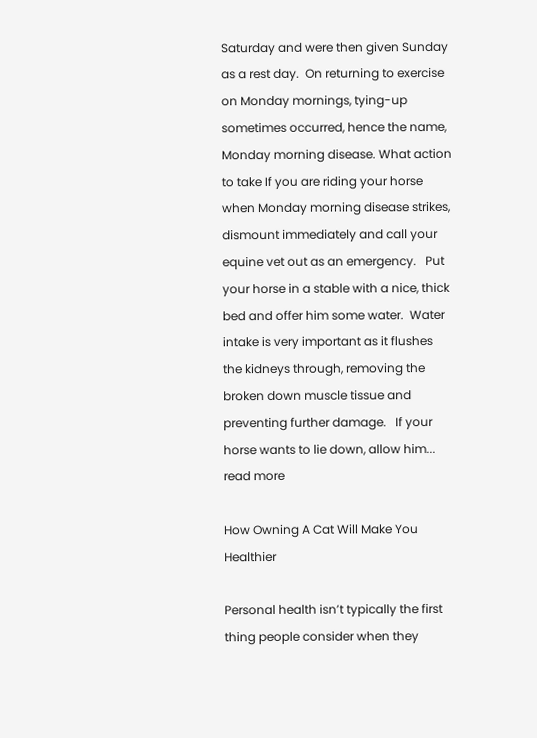Saturday and were then given Sunday as a rest day.  On returning to exercise on Monday mornings, tying-up sometimes occurred, hence the name, Monday morning disease. What action to take If you are riding your horse when Monday morning disease strikes, dismount immediately and call your equine vet out as an emergency.   Put your horse in a stable with a nice, thick bed and offer him some water.  Water intake is very important as it flushes the kidneys through, removing the broken down muscle tissue and preventing further damage.   If your horse wants to lie down, allow him... read more

How Owning A Cat Will Make You Healthier

Personal health isn’t typically the first thing people consider when they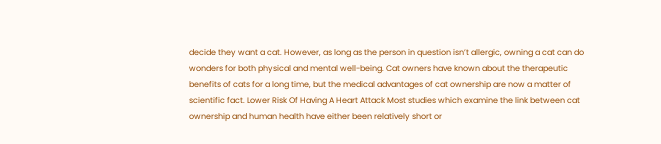decide they want a cat. However, as long as the person in question isn’t allergic, owning a cat can do wonders for both physical and mental well-being. Cat owners have known about the therapeutic benefits of cats for a long time, but the medical advantages of cat ownership are now a matter of scientific fact. Lower Risk Of Having A Heart Attack Most studies which examine the link between cat ownership and human health have either been relatively short or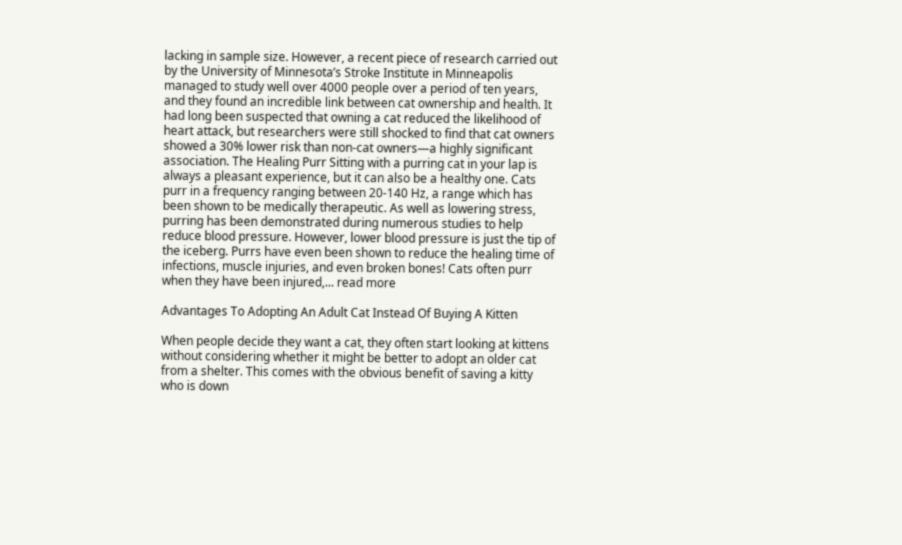lacking in sample size. However, a recent piece of research carried out by the University of Minnesota’s Stroke Institute in Minneapolis managed to study well over 4000 people over a period of ten years, and they found an incredible link between cat ownership and health. It had long been suspected that owning a cat reduced the likelihood of heart attack, but researchers were still shocked to find that cat owners showed a 30% lower risk than non-cat owners—a highly significant association. The Healing Purr Sitting with a purring cat in your lap is always a pleasant experience, but it can also be a healthy one. Cats purr in a frequency ranging between 20-140 Hz, a range which has been shown to be medically therapeutic. As well as lowering stress, purring has been demonstrated during numerous studies to help reduce blood pressure. However, lower blood pressure is just the tip of the iceberg. Purrs have even been shown to reduce the healing time of infections, muscle injuries, and even broken bones! Cats often purr when they have been injured,... read more

Advantages To Adopting An Adult Cat Instead Of Buying A Kitten

When people decide they want a cat, they often start looking at kittens without considering whether it might be better to adopt an older cat from a shelter. This comes with the obvious benefit of saving a kitty who is down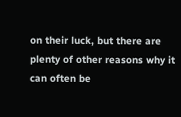on their luck, but there are plenty of other reasons why it can often be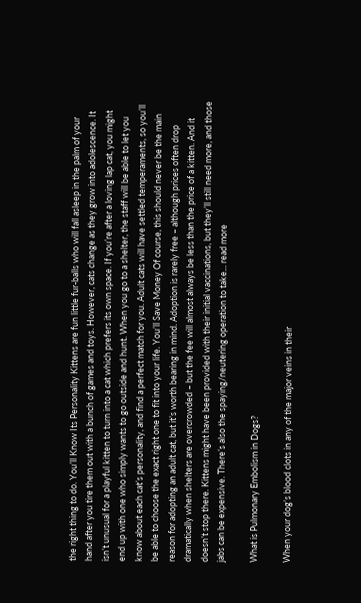the right thing to do. You’ll Know Its Personality Kittens are fun little fur-balls who will fall asleep in the palm of your hand after you tire them out with a bunch of games and toys. However, cats change as they grow into adolescence. It isn’t unusual for a playful kitten to turn into a cat which prefers its own space. If you’re after a loving lap cat, you might end up with one who simply wants to go outside and hunt. When you go to a shelter, the staff will be able to let you know about each cat’s personality, and find a perfect match for you. Adult cats will have settled temperaments, so you’ll be able to choose the exact right one to fit into your life. You’ll Save Money Of course, this should never be the main reason for adopting an adult cat, but it’s worth bearing in mind. Adoption is rarely free – although prices often drop dramatically when shelters are overcrowded – but the fee will almost always be less than the price of a kitten. And it doesn’t stop there. Kittens might have been provided with their initial vaccinations, but they’ll still need more, and those jabs can be expensive. There’s also the spaying/neutering operation to take... read more

What is Pulmonary Embolism in Dogs?

When your dog’s blood clots in any of the major veins in their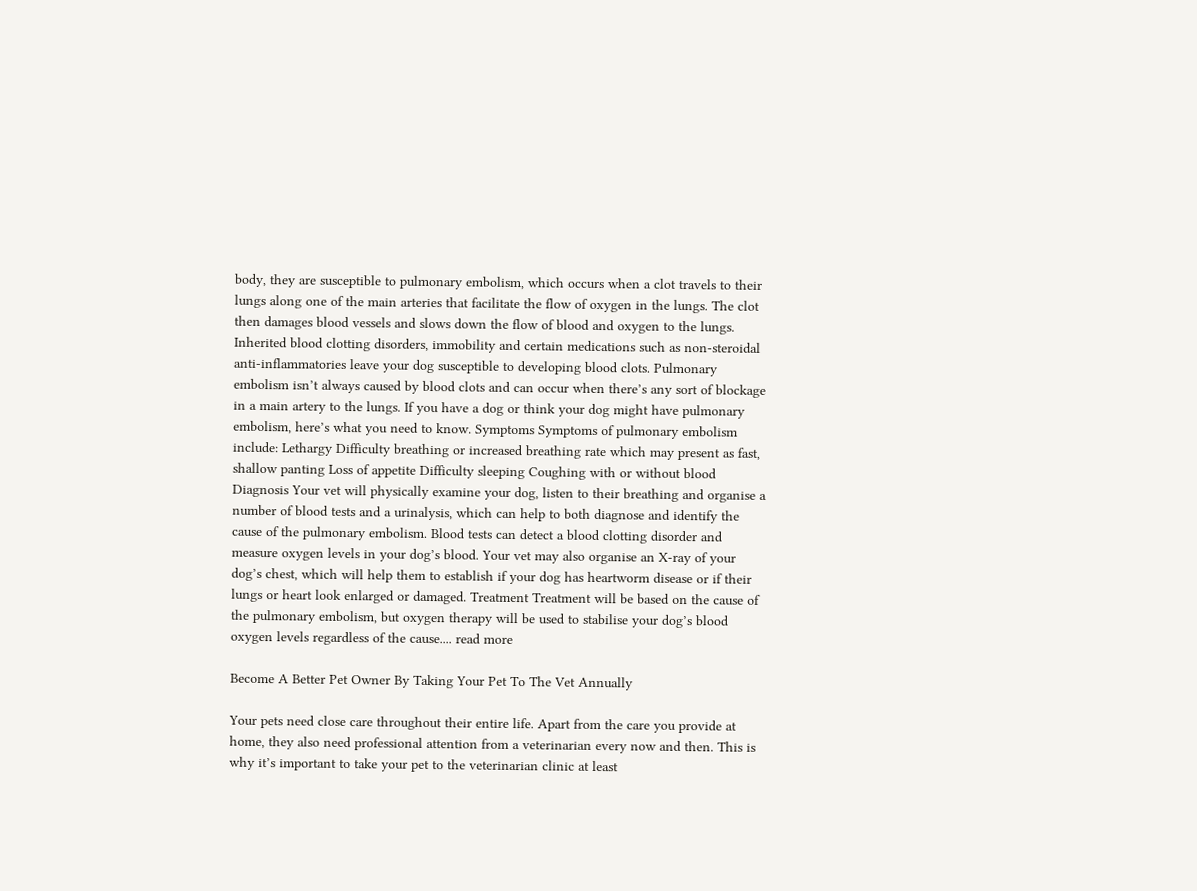body, they are susceptible to pulmonary embolism, which occurs when a clot travels to their lungs along one of the main arteries that facilitate the flow of oxygen in the lungs. The clot then damages blood vessels and slows down the flow of blood and oxygen to the lungs. Inherited blood clotting disorders, immobility and certain medications such as non-steroidal anti-inflammatories leave your dog susceptible to developing blood clots. Pulmonary embolism isn’t always caused by blood clots and can occur when there’s any sort of blockage in a main artery to the lungs. If you have a dog or think your dog might have pulmonary embolism, here’s what you need to know. Symptoms Symptoms of pulmonary embolism include: Lethargy Difficulty breathing or increased breathing rate which may present as fast, shallow panting Loss of appetite Difficulty sleeping Coughing with or without blood Diagnosis Your vet will physically examine your dog, listen to their breathing and organise a number of blood tests and a urinalysis, which can help to both diagnose and identify the cause of the pulmonary embolism. Blood tests can detect a blood clotting disorder and measure oxygen levels in your dog’s blood. Your vet may also organise an X-ray of your dog’s chest, which will help them to establish if your dog has heartworm disease or if their lungs or heart look enlarged or damaged. Treatment Treatment will be based on the cause of the pulmonary embolism, but oxygen therapy will be used to stabilise your dog’s blood oxygen levels regardless of the cause.... read more

Become A Better Pet Owner By Taking Your Pet To The Vet Annually

Your pets need close care throughout their entire life. Apart from the care you provide at home, they also need professional attention from a veterinarian every now and then. This is why it’s important to take your pet to the veterinarian clinic at least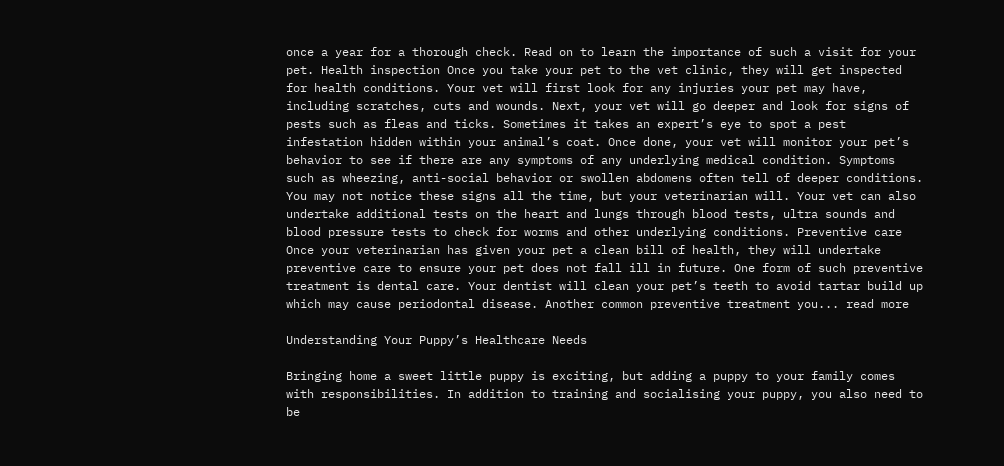once a year for a thorough check. Read on to learn the importance of such a visit for your pet. Health inspection Once you take your pet to the vet clinic, they will get inspected for health conditions. Your vet will first look for any injuries your pet may have, including scratches, cuts and wounds. Next, your vet will go deeper and look for signs of pests such as fleas and ticks. Sometimes it takes an expert’s eye to spot a pest infestation hidden within your animal’s coat. Once done, your vet will monitor your pet’s behavior to see if there are any symptoms of any underlying medical condition. Symptoms such as wheezing, anti-social behavior or swollen abdomens often tell of deeper conditions. You may not notice these signs all the time, but your veterinarian will. Your vet can also undertake additional tests on the heart and lungs through blood tests, ultra sounds and blood pressure tests to check for worms and other underlying conditions. Preventive care Once your veterinarian has given your pet a clean bill of health, they will undertake preventive care to ensure your pet does not fall ill in future. One form of such preventive treatment is dental care. Your dentist will clean your pet’s teeth to avoid tartar build up which may cause periodontal disease. Another common preventive treatment you... read more

Understanding Your Puppy’s Healthcare Needs

Bringing home a sweet little puppy is exciting, but adding a puppy to your family comes with responsibilities. In addition to training and socialising your puppy, you also need to be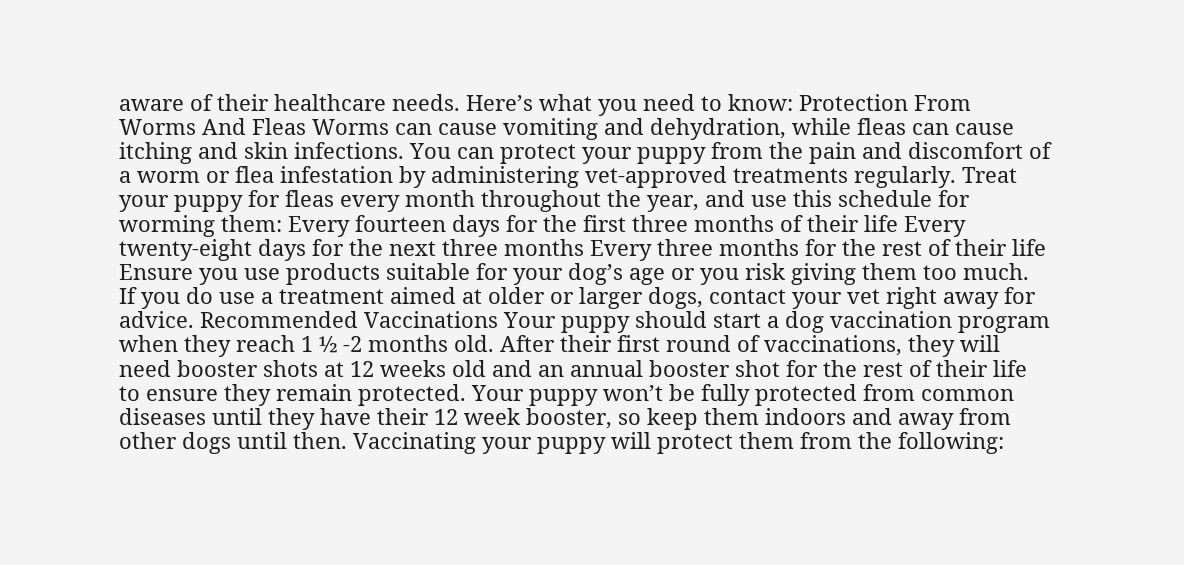aware of their healthcare needs. Here’s what you need to know: Protection From Worms And Fleas Worms can cause vomiting and dehydration, while fleas can cause itching and skin infections. You can protect your puppy from the pain and discomfort of a worm or flea infestation by administering vet-approved treatments regularly. Treat your puppy for fleas every month throughout the year, and use this schedule for worming them: Every fourteen days for the first three months of their life Every twenty-eight days for the next three months Every three months for the rest of their life Ensure you use products suitable for your dog’s age or you risk giving them too much. If you do use a treatment aimed at older or larger dogs, contact your vet right away for advice. Recommended Vaccinations Your puppy should start a dog vaccination program when they reach 1 ½ -2 months old. After their first round of vaccinations, they will need booster shots at 12 weeks old and an annual booster shot for the rest of their life to ensure they remain protected. Your puppy won’t be fully protected from common diseases until they have their 12 week booster, so keep them indoors and away from other dogs until then. Vaccinating your puppy will protect them from the following: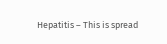Hepatitis – This is spread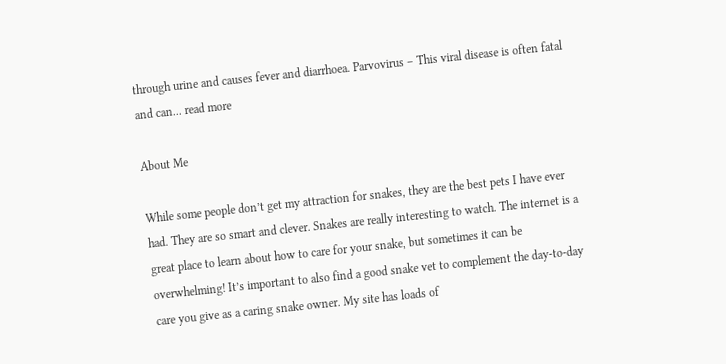through urine and causes fever and diarrhoea. Parvovirus – This viral disease is often fatal and can... read more

About Me

While some people don’t get my attraction for snakes, they are the best pets I have ever had. They are so smart and clever. Snakes are really interesting to watch. The internet is a great place to learn about how to care for your snake, but sometimes it can be overwhelming! It’s important to also find a good snake vet to complement the day-to-day care you give as a caring snake owner. My site has loads of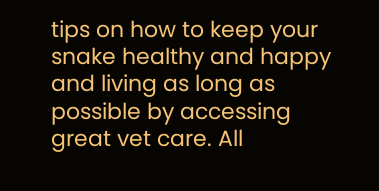tips on how to keep your snake healthy and happy and living as long as possible by accessing great vet care. All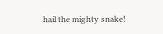hail the mighty snake!